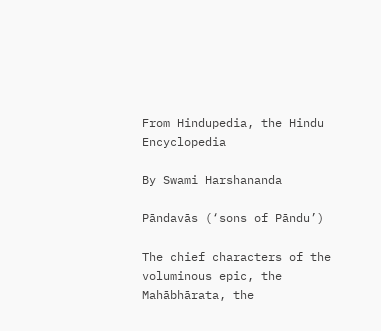From Hindupedia, the Hindu Encyclopedia

By Swami Harshananda

Pāndavās (‘sons of Pāndu’)

The chief characters of the voluminous epic, the Mahābhārata, the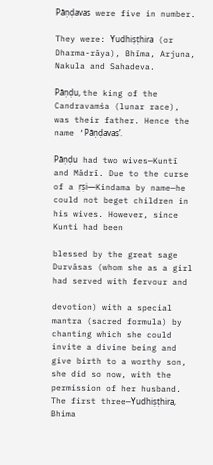Pāṇḍavas were five in number.

They were: Yudhiṣṭhira (or Dharma-rāya), Bhīma, Arjuna, Nakula and Sahadeva.

Pāṇḍu, the king of the Candravamśa (lunar race), was their father. Hence the name ‘Pāṇḍavas’.

Pāṇḍu had two wives—Kuntī and Mādrī. Due to the curse of a ṛṣi—Kindama by name—he could not beget children in his wives. However, since Kunti had been

blessed by the great sage Durvāsas (whom she as a girl had served with fervour and

devotion) with a special mantra (sacred formula) by chanting which she could invite a divine being and give birth to a worthy son, she did so now, with the permission of her husband. The first three—Yudhiṣṭhira, Bhima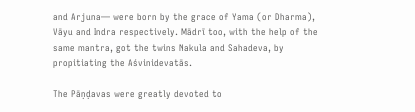and Arjuna— were born by the grace of Yama (or Dharma), Vāyu and Indra respectively. Mādrī too, with the help of the same mantra, got the twins Nakula and Sahadeva, by propitiating the Aśvinidevatās.

The Pāṇḍavas were greatly devoted to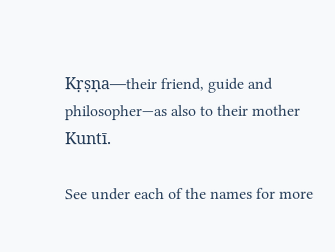Kṛṣṇa—their friend, guide and philosopher—as also to their mother Kuntī.

See under each of the names for more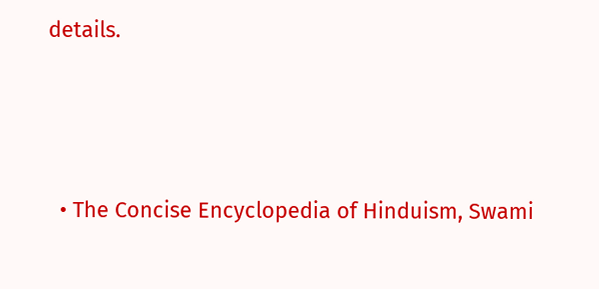details.



  • The Concise Encyclopedia of Hinduism, Swami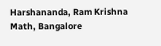Harshananda, Ram Krishna Math, Bangalore